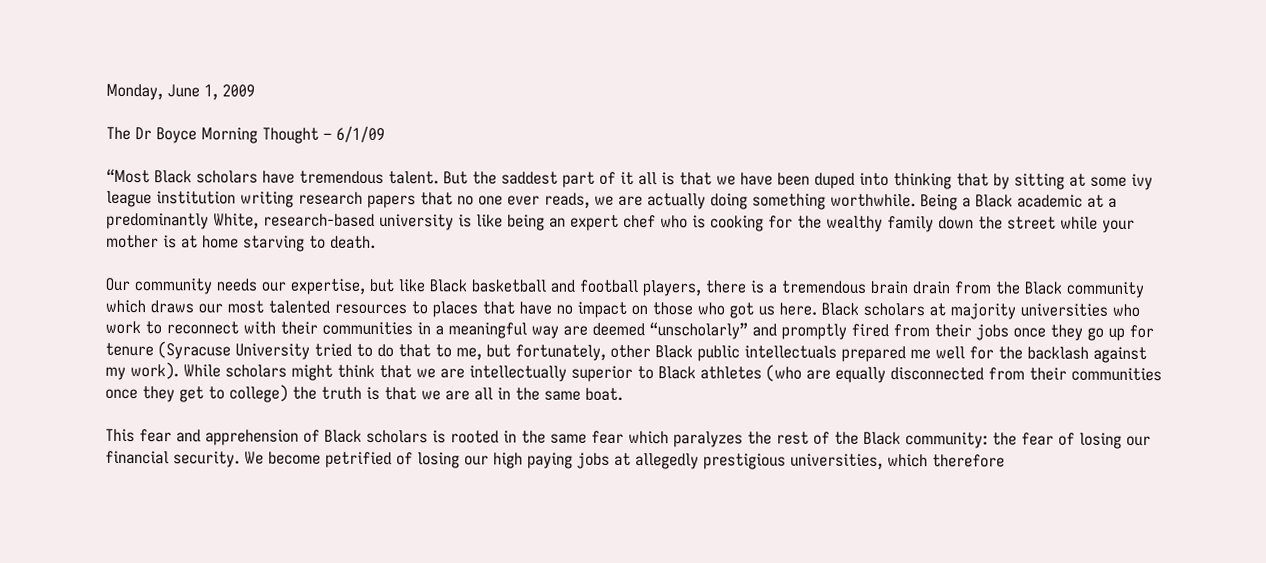Monday, June 1, 2009

The Dr Boyce Morning Thought – 6/1/09

“Most Black scholars have tremendous talent. But the saddest part of it all is that we have been duped into thinking that by sitting at some ivy league institution writing research papers that no one ever reads, we are actually doing something worthwhile. Being a Black academic at a predominantly White, research-based university is like being an expert chef who is cooking for the wealthy family down the street while your mother is at home starving to death.

Our community needs our expertise, but like Black basketball and football players, there is a tremendous brain drain from the Black community which draws our most talented resources to places that have no impact on those who got us here. Black scholars at majority universities who work to reconnect with their communities in a meaningful way are deemed “unscholarly” and promptly fired from their jobs once they go up for tenure (Syracuse University tried to do that to me, but fortunately, other Black public intellectuals prepared me well for the backlash against my work). While scholars might think that we are intellectually superior to Black athletes (who are equally disconnected from their communities once they get to college) the truth is that we are all in the same boat.

This fear and apprehension of Black scholars is rooted in the same fear which paralyzes the rest of the Black community: the fear of losing our financial security. We become petrified of losing our high paying jobs at allegedly prestigious universities, which therefore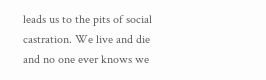leads us to the pits of social castration. We live and die and no one ever knows we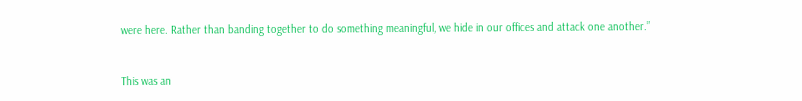were here. Rather than banding together to do something meaningful, we hide in our offices and attack one another.”


This was an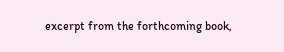excerpt from the forthcoming book,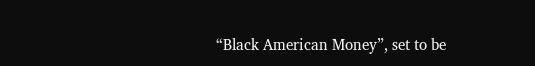“Black American Money”, set to be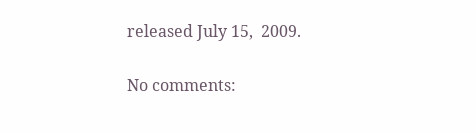released July 15,  2009.

No comments: